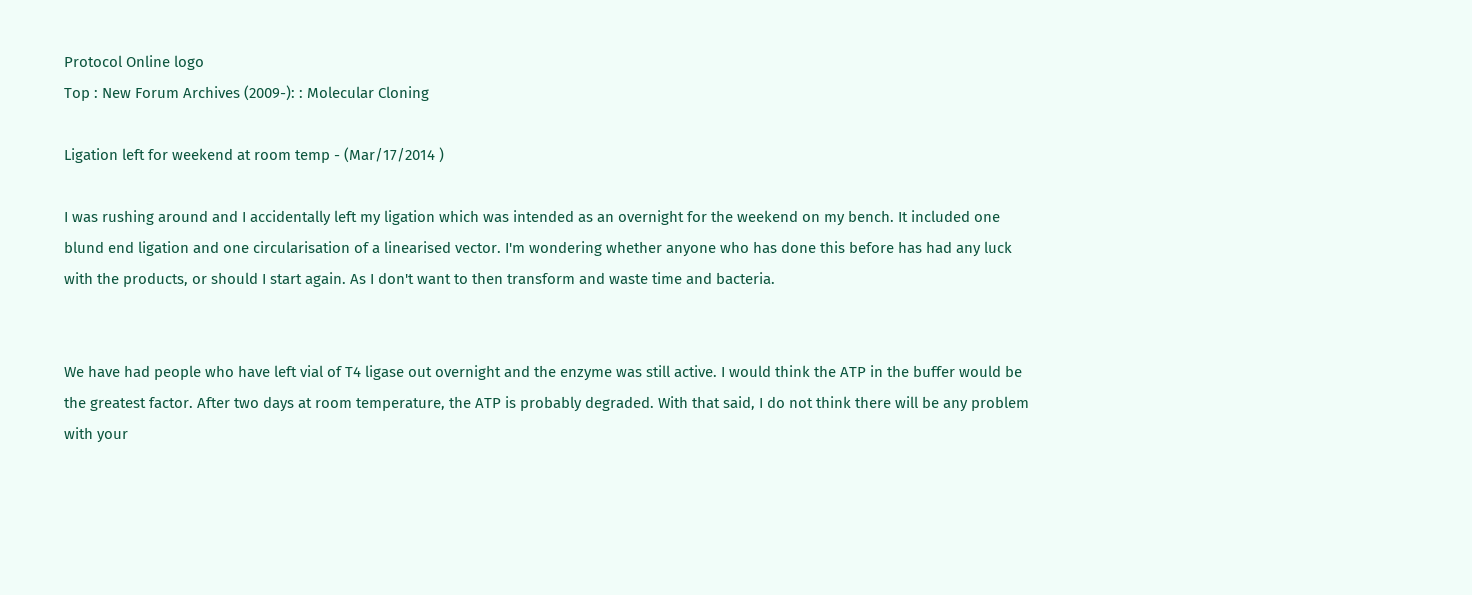Protocol Online logo
Top : New Forum Archives (2009-): : Molecular Cloning

Ligation left for weekend at room temp - (Mar/17/2014 )

I was rushing around and I accidentally left my ligation which was intended as an overnight for the weekend on my bench. It included one blund end ligation and one circularisation of a linearised vector. I'm wondering whether anyone who has done this before has had any luck with the products, or should I start again. As I don't want to then transform and waste time and bacteria.


We have had people who have left vial of T4 ligase out overnight and the enzyme was still active. I would think the ATP in the buffer would be the greatest factor. After two days at room temperature, the ATP is probably degraded. With that said, I do not think there will be any problem with your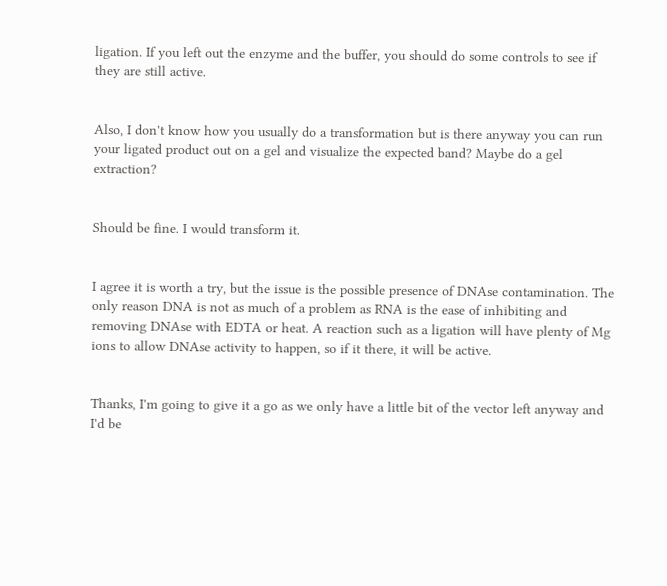ligation. If you left out the enzyme and the buffer, you should do some controls to see if they are still active.


Also, I don't know how you usually do a transformation but is there anyway you can run your ligated product out on a gel and visualize the expected band? Maybe do a gel extraction?


Should be fine. I would transform it.


I agree it is worth a try, but the issue is the possible presence of DNAse contamination. The only reason DNA is not as much of a problem as RNA is the ease of inhibiting and removing DNAse with EDTA or heat. A reaction such as a ligation will have plenty of Mg ions to allow DNAse activity to happen, so if it there, it will be active.


Thanks, I'm going to give it a go as we only have a little bit of the vector left anyway and I'd be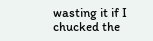wasting it if I chucked the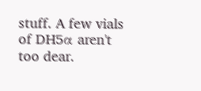stuff. A few vials of DH5α aren't too dear.